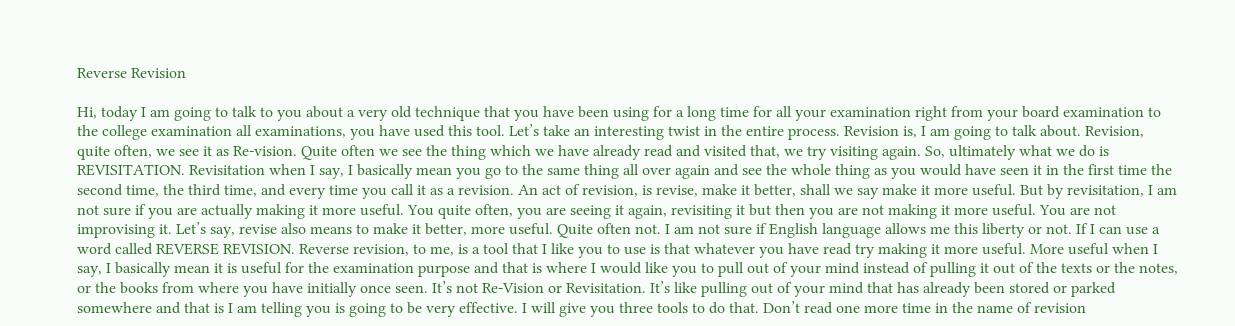Reverse Revision

Hi, today I am going to talk to you about a very old technique that you have been using for a long time for all your examination right from your board examination to the college examination all examinations, you have used this tool. Let’s take an interesting twist in the entire process. Revision is, I am going to talk about. Revision, quite often, we see it as Re-vision. Quite often we see the thing which we have already read and visited that, we try visiting again. So, ultimately what we do is REVISITATION. Revisitation when I say, I basically mean you go to the same thing all over again and see the whole thing as you would have seen it in the first time the second time, the third time, and every time you call it as a revision. An act of revision, is revise, make it better, shall we say make it more useful. But by revisitation, I am not sure if you are actually making it more useful. You quite often, you are seeing it again, revisiting it but then you are not making it more useful. You are not improvising it. Let’s say, revise also means to make it better, more useful. Quite often not. I am not sure if English language allows me this liberty or not. If I can use a word called REVERSE REVISION. Reverse revision, to me, is a tool that I like you to use is that whatever you have read try making it more useful. More useful when I say, I basically mean it is useful for the examination purpose and that is where I would like you to pull out of your mind instead of pulling it out of the texts or the notes, or the books from where you have initially once seen. It’s not Re-Vision or Revisitation. It’s like pulling out of your mind that has already been stored or parked somewhere and that is I am telling you is going to be very effective. I will give you three tools to do that. Don’t read one more time in the name of revision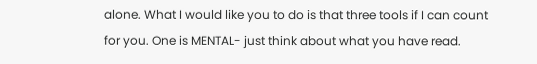alone. What I would like you to do is that three tools if I can count for you. One is MENTAL- just think about what you have read.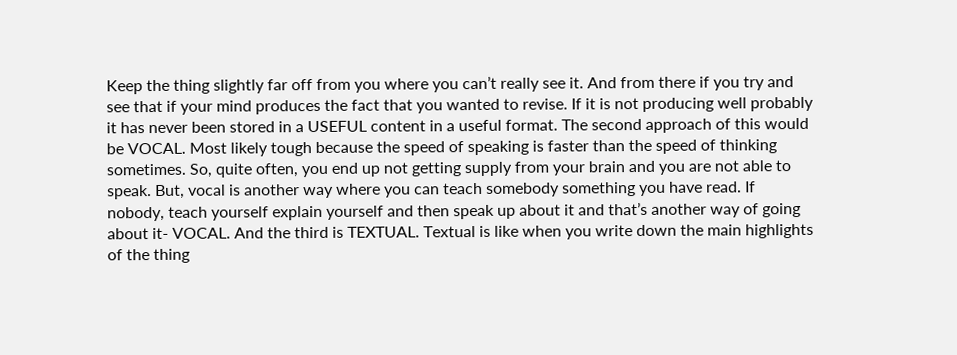Keep the thing slightly far off from you where you can’t really see it. And from there if you try and see that if your mind produces the fact that you wanted to revise. If it is not producing well probably it has never been stored in a USEFUL content in a useful format. The second approach of this would be VOCAL. Most likely tough because the speed of speaking is faster than the speed of thinking sometimes. So, quite often, you end up not getting supply from your brain and you are not able to speak. But, vocal is another way where you can teach somebody something you have read. If nobody, teach yourself explain yourself and then speak up about it and that’s another way of going about it- VOCAL. And the third is TEXTUAL. Textual is like when you write down the main highlights of the thing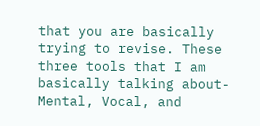that you are basically trying to revise. These three tools that I am basically talking about- Mental, Vocal, and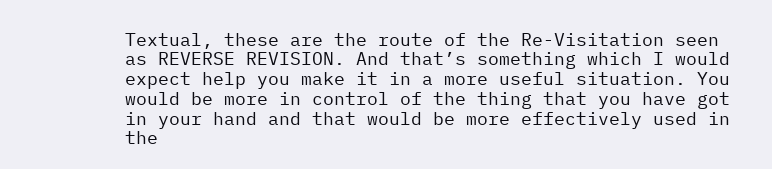Textual, these are the route of the Re-Visitation seen as REVERSE REVISION. And that’s something which I would expect help you make it in a more useful situation. You would be more in control of the thing that you have got in your hand and that would be more effectively used in the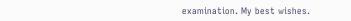examination. My best wishes.